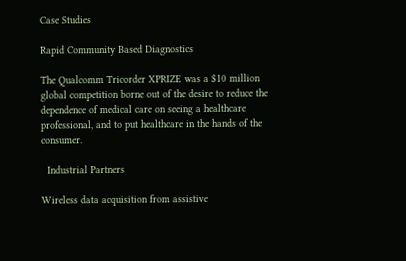Case Studies

Rapid Community Based Diagnostics

The Qualcomm Tricorder XPRIZE was a $10 million global competition borne out of the desire to reduce the dependence of medical care on seeing a healthcare professional, and to put healthcare in the hands of the consumer.

  Industrial Partners

Wireless data acquisition from assistive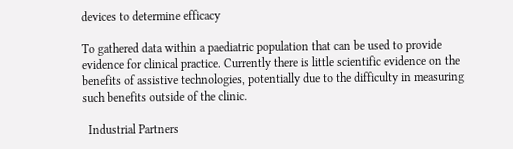devices to determine efficacy

To gathered data within a paediatric population that can be used to provide evidence for clinical practice. Currently there is little scientific evidence on the benefits of assistive technologies, potentially due to the difficulty in measuring such benefits outside of the clinic.

  Industrial Partners